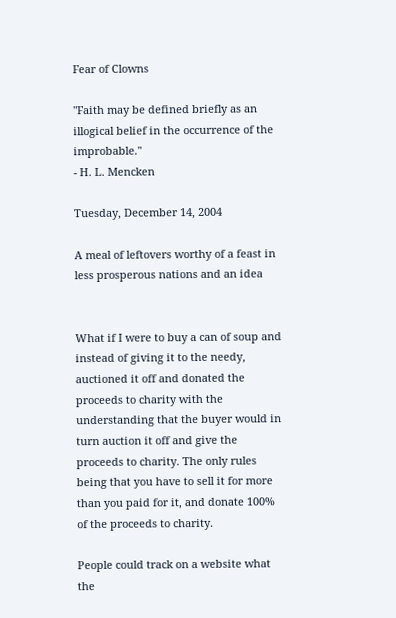Fear of Clowns

"Faith may be defined briefly as an illogical belief in the occurrence of the improbable."
- H. L. Mencken

Tuesday, December 14, 2004

A meal of leftovers worthy of a feast in less prosperous nations and an idea


What if I were to buy a can of soup and instead of giving it to the needy, auctioned it off and donated the proceeds to charity with the understanding that the buyer would in turn auction it off and give the proceeds to charity. The only rules being that you have to sell it for more than you paid for it, and donate 100% of the proceeds to charity.

People could track on a website what the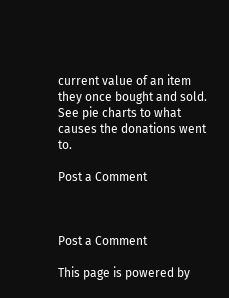current value of an item they once bought and sold. See pie charts to what causes the donations went to.

Post a Comment



Post a Comment

This page is powered by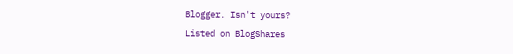Blogger. Isn't yours?
Listed on BlogShares